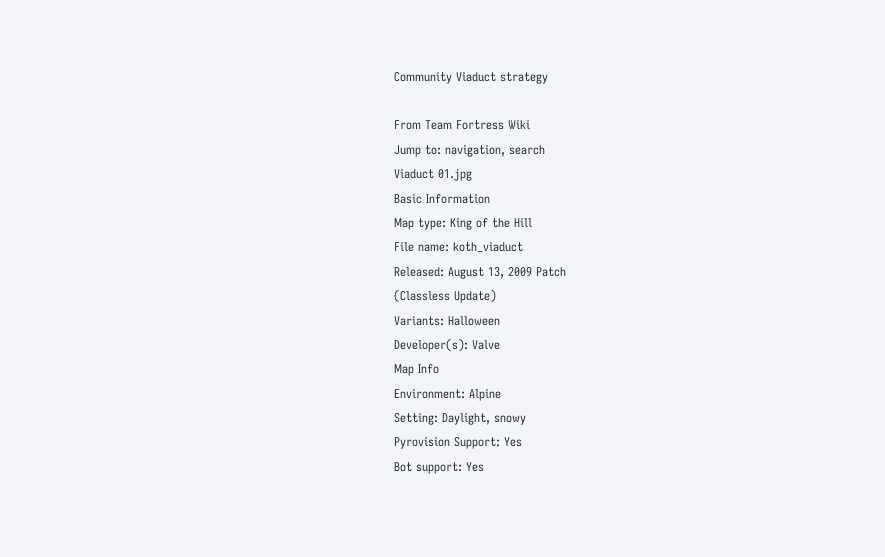Community Viaduct strategy

From Team Fortress Wiki
Jump to: navigation, search
Viaduct 01.jpg
Basic Information
Map type: King of the Hill
File name: koth_viaduct
Released: August 13, 2009 Patch
(Classless Update)
Variants: Halloween
Developer(s): Valve
Map Info
Environment: Alpine
Setting: Daylight, snowy
Pyrovision Support: Yes
Bot support: Yes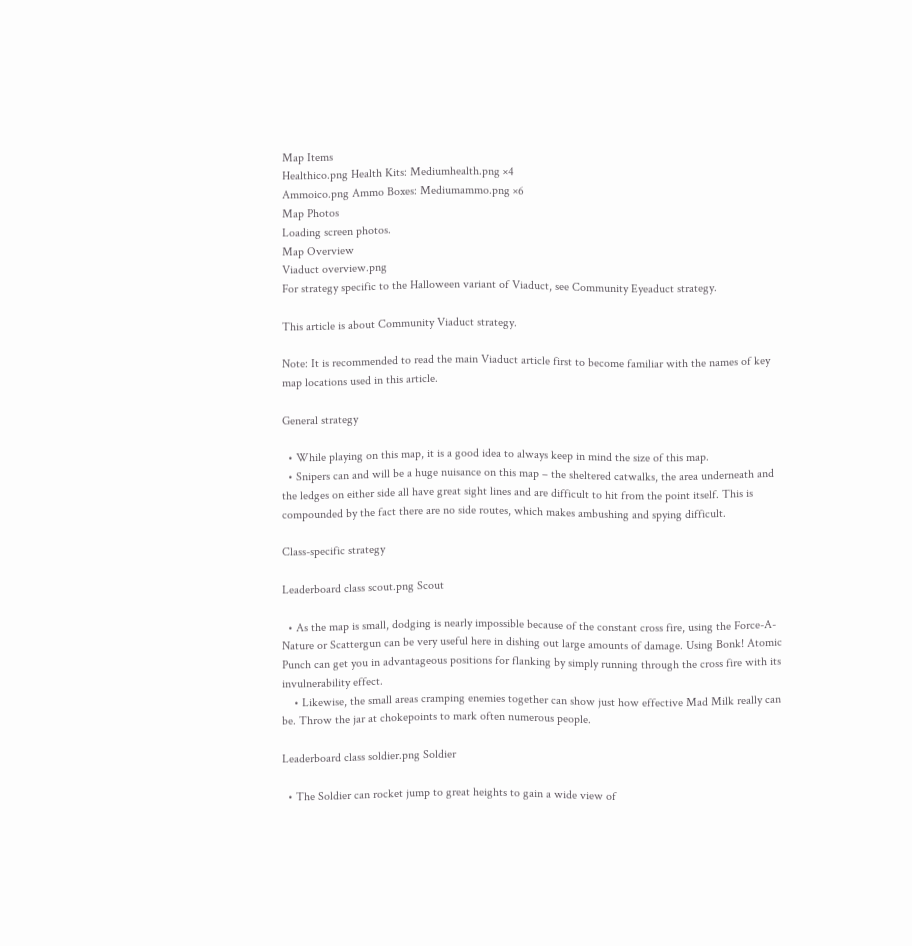Map Items
Healthico.png Health Kits: Mediumhealth.png ×4
Ammoico.png Ammo Boxes: Mediumammo.png ×6
Map Photos
Loading screen photos.
Map Overview
Viaduct overview.png
For strategy specific to the Halloween variant of Viaduct, see Community Eyeaduct strategy.

This article is about Community Viaduct strategy.

Note: It is recommended to read the main Viaduct article first to become familiar with the names of key map locations used in this article.

General strategy

  • While playing on this map, it is a good idea to always keep in mind the size of this map.
  • Snipers can and will be a huge nuisance on this map – the sheltered catwalks, the area underneath and the ledges on either side all have great sight lines and are difficult to hit from the point itself. This is compounded by the fact there are no side routes, which makes ambushing and spying difficult.

Class-specific strategy

Leaderboard class scout.png Scout

  • As the map is small, dodging is nearly impossible because of the constant cross fire, using the Force-A-Nature or Scattergun can be very useful here in dishing out large amounts of damage. Using Bonk! Atomic Punch can get you in advantageous positions for flanking by simply running through the cross fire with its invulnerability effect.
    • Likewise, the small areas cramping enemies together can show just how effective Mad Milk really can be. Throw the jar at chokepoints to mark often numerous people.

Leaderboard class soldier.png Soldier

  • The Soldier can rocket jump to great heights to gain a wide view of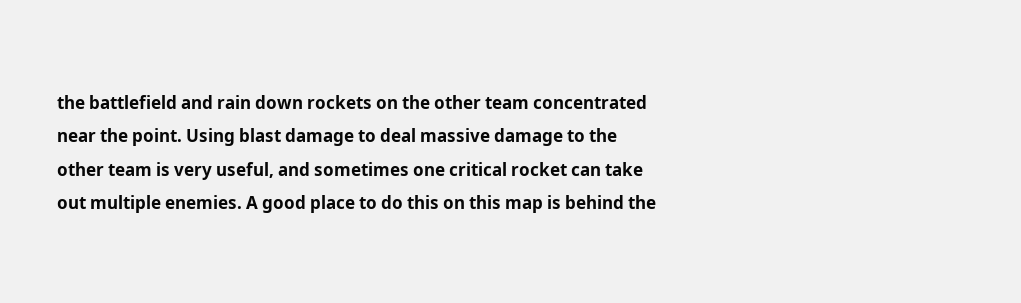the battlefield and rain down rockets on the other team concentrated near the point. Using blast damage to deal massive damage to the other team is very useful, and sometimes one critical rocket can take out multiple enemies. A good place to do this on this map is behind the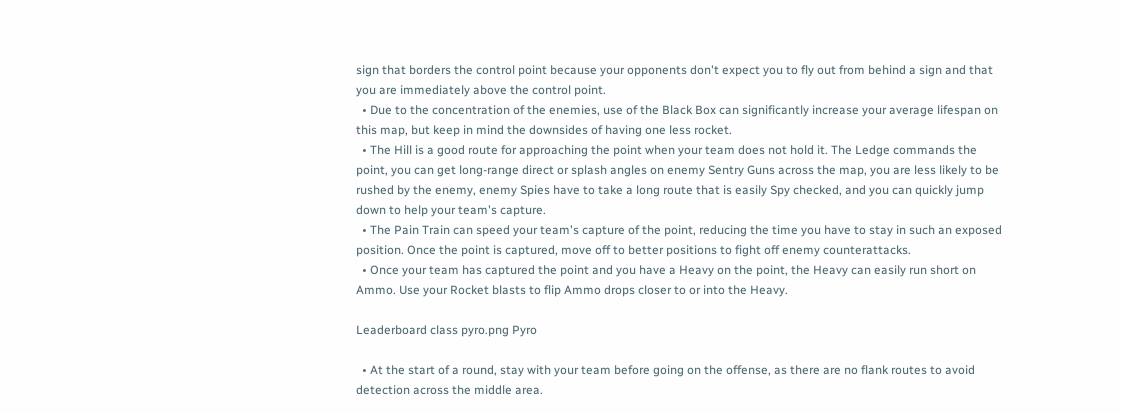sign that borders the control point because your opponents don't expect you to fly out from behind a sign and that you are immediately above the control point.
  • Due to the concentration of the enemies, use of the Black Box can significantly increase your average lifespan on this map, but keep in mind the downsides of having one less rocket.
  • The Hill is a good route for approaching the point when your team does not hold it. The Ledge commands the point, you can get long-range direct or splash angles on enemy Sentry Guns across the map, you are less likely to be rushed by the enemy, enemy Spies have to take a long route that is easily Spy checked, and you can quickly jump down to help your team's capture.
  • The Pain Train can speed your team's capture of the point, reducing the time you have to stay in such an exposed position. Once the point is captured, move off to better positions to fight off enemy counterattacks.
  • Once your team has captured the point and you have a Heavy on the point, the Heavy can easily run short on Ammo. Use your Rocket blasts to flip Ammo drops closer to or into the Heavy.

Leaderboard class pyro.png Pyro

  • At the start of a round, stay with your team before going on the offense, as there are no flank routes to avoid detection across the middle area.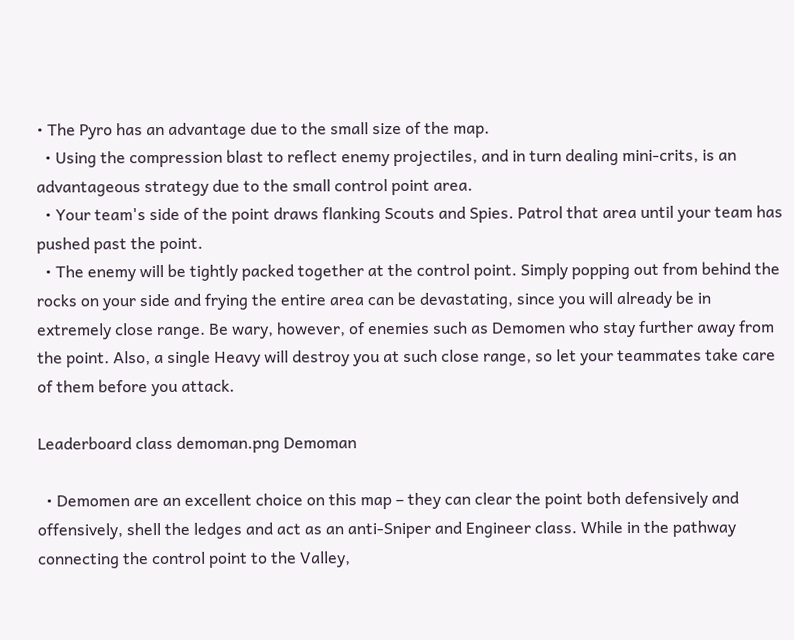• The Pyro has an advantage due to the small size of the map.
  • Using the compression blast to reflect enemy projectiles, and in turn dealing mini-crits, is an advantageous strategy due to the small control point area.
  • Your team's side of the point draws flanking Scouts and Spies. Patrol that area until your team has pushed past the point.
  • The enemy will be tightly packed together at the control point. Simply popping out from behind the rocks on your side and frying the entire area can be devastating, since you will already be in extremely close range. Be wary, however, of enemies such as Demomen who stay further away from the point. Also, a single Heavy will destroy you at such close range, so let your teammates take care of them before you attack.

Leaderboard class demoman.png Demoman

  • Demomen are an excellent choice on this map – they can clear the point both defensively and offensively, shell the ledges and act as an anti-Sniper and Engineer class. While in the pathway connecting the control point to the Valley,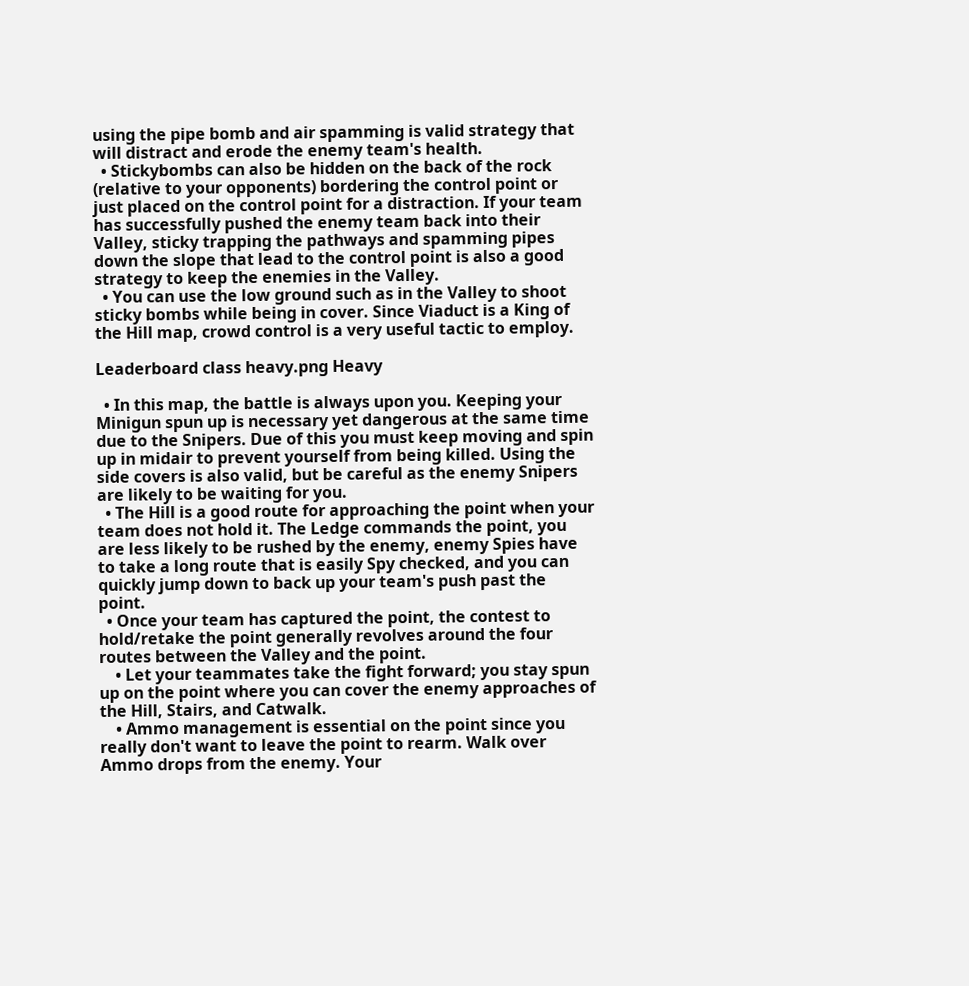using the pipe bomb and air spamming is valid strategy that will distract and erode the enemy team's health.
  • Stickybombs can also be hidden on the back of the rock (relative to your opponents) bordering the control point or just placed on the control point for a distraction. If your team has successfully pushed the enemy team back into their Valley, sticky trapping the pathways and spamming pipes down the slope that lead to the control point is also a good strategy to keep the enemies in the Valley.
  • You can use the low ground such as in the Valley to shoot sticky bombs while being in cover. Since Viaduct is a King of the Hill map, crowd control is a very useful tactic to employ.

Leaderboard class heavy.png Heavy

  • In this map, the battle is always upon you. Keeping your Minigun spun up is necessary yet dangerous at the same time due to the Snipers. Due of this you must keep moving and spin up in midair to prevent yourself from being killed. Using the side covers is also valid, but be careful as the enemy Snipers are likely to be waiting for you.
  • The Hill is a good route for approaching the point when your team does not hold it. The Ledge commands the point, you are less likely to be rushed by the enemy, enemy Spies have to take a long route that is easily Spy checked, and you can quickly jump down to back up your team's push past the point.
  • Once your team has captured the point, the contest to hold/retake the point generally revolves around the four routes between the Valley and the point.
    • Let your teammates take the fight forward; you stay spun up on the point where you can cover the enemy approaches of the Hill, Stairs, and Catwalk.
    • Ammo management is essential on the point since you really don't want to leave the point to rearm. Walk over Ammo drops from the enemy. Your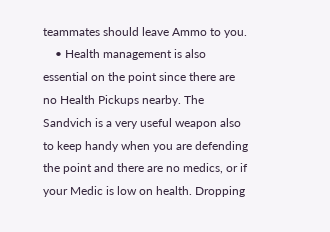teammates should leave Ammo to you.
    • Health management is also essential on the point since there are no Health Pickups nearby. The Sandvich is a very useful weapon also to keep handy when you are defending the point and there are no medics, or if your Medic is low on health. Dropping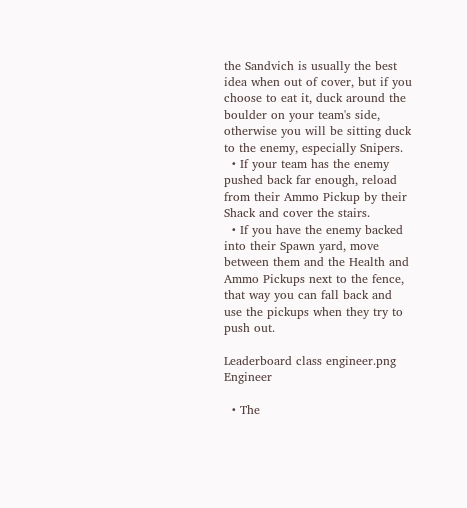the Sandvich is usually the best idea when out of cover, but if you choose to eat it, duck around the boulder on your team's side, otherwise you will be sitting duck to the enemy, especially Snipers.
  • If your team has the enemy pushed back far enough, reload from their Ammo Pickup by their Shack and cover the stairs.
  • If you have the enemy backed into their Spawn yard, move between them and the Health and Ammo Pickups next to the fence, that way you can fall back and use the pickups when they try to push out.

Leaderboard class engineer.png Engineer

  • The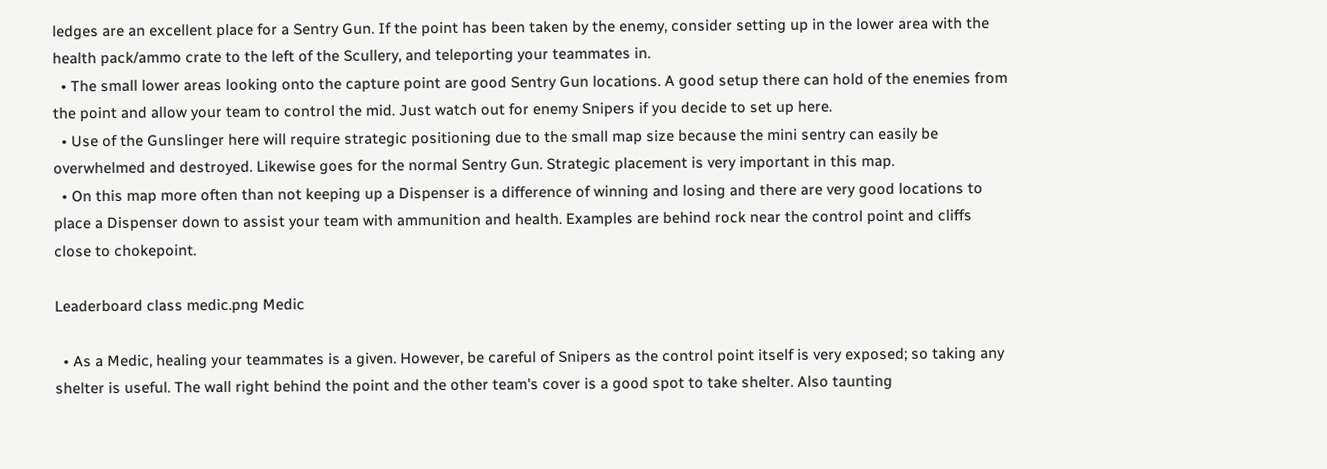ledges are an excellent place for a Sentry Gun. If the point has been taken by the enemy, consider setting up in the lower area with the health pack/ammo crate to the left of the Scullery, and teleporting your teammates in.
  • The small lower areas looking onto the capture point are good Sentry Gun locations. A good setup there can hold of the enemies from the point and allow your team to control the mid. Just watch out for enemy Snipers if you decide to set up here.
  • Use of the Gunslinger here will require strategic positioning due to the small map size because the mini sentry can easily be overwhelmed and destroyed. Likewise goes for the normal Sentry Gun. Strategic placement is very important in this map.
  • On this map more often than not keeping up a Dispenser is a difference of winning and losing and there are very good locations to place a Dispenser down to assist your team with ammunition and health. Examples are behind rock near the control point and cliffs close to chokepoint.

Leaderboard class medic.png Medic

  • As a Medic, healing your teammates is a given. However, be careful of Snipers as the control point itself is very exposed; so taking any shelter is useful. The wall right behind the point and the other team's cover is a good spot to take shelter. Also taunting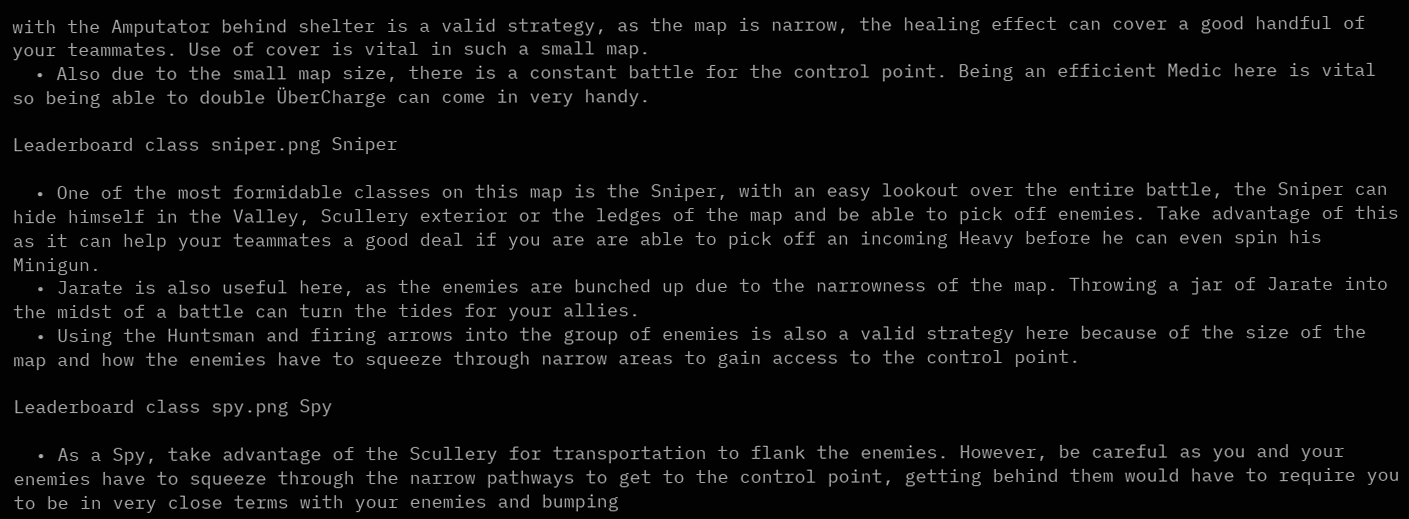with the Amputator behind shelter is a valid strategy, as the map is narrow, the healing effect can cover a good handful of your teammates. Use of cover is vital in such a small map.
  • Also due to the small map size, there is a constant battle for the control point. Being an efficient Medic here is vital so being able to double ÜberCharge can come in very handy.

Leaderboard class sniper.png Sniper

  • One of the most formidable classes on this map is the Sniper, with an easy lookout over the entire battle, the Sniper can hide himself in the Valley, Scullery exterior or the ledges of the map and be able to pick off enemies. Take advantage of this as it can help your teammates a good deal if you are are able to pick off an incoming Heavy before he can even spin his Minigun.
  • Jarate is also useful here, as the enemies are bunched up due to the narrowness of the map. Throwing a jar of Jarate into the midst of a battle can turn the tides for your allies.
  • Using the Huntsman and firing arrows into the group of enemies is also a valid strategy here because of the size of the map and how the enemies have to squeeze through narrow areas to gain access to the control point.

Leaderboard class spy.png Spy

  • As a Spy, take advantage of the Scullery for transportation to flank the enemies. However, be careful as you and your enemies have to squeeze through the narrow pathways to get to the control point, getting behind them would have to require you to be in very close terms with your enemies and bumping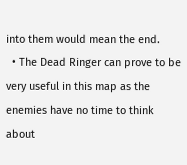into them would mean the end.
  • The Dead Ringer can prove to be very useful in this map as the enemies have no time to think about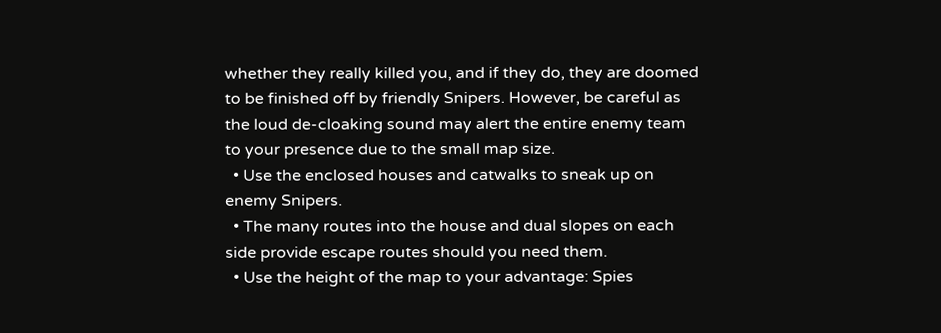whether they really killed you, and if they do, they are doomed to be finished off by friendly Snipers. However, be careful as the loud de-cloaking sound may alert the entire enemy team to your presence due to the small map size.
  • Use the enclosed houses and catwalks to sneak up on enemy Snipers.
  • The many routes into the house and dual slopes on each side provide escape routes should you need them.
  • Use the height of the map to your advantage: Spies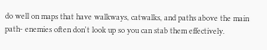do well on maps that have walkways, catwalks, and paths above the main path- enemies often don't look up so you can stab them effectively.